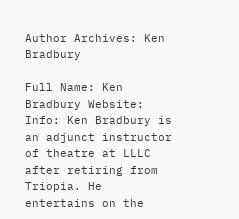Author Archives: Ken Bradbury

Full Name: Ken Bradbury Website:
Info: Ken Bradbury is an adjunct instructor of theatre at LLLC after retiring from Triopia. He entertains on the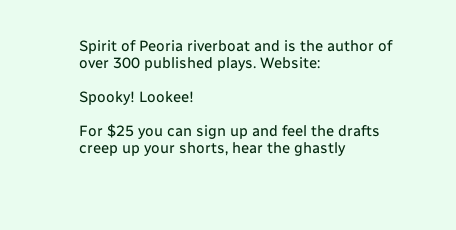Spirit of Peoria riverboat and is the author of over 300 published plays. Website:

Spooky! Lookee!

For $25 you can sign up and feel the drafts creep up your shorts, hear the ghastly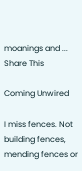moanings and ...
Share This

Coming Unwired

I miss fences. Not building fences, mending fences or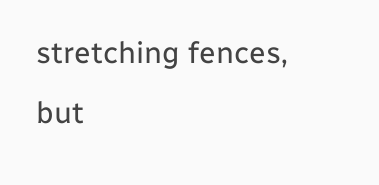stretching fences, but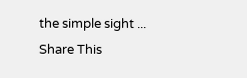the simple sight ...
Share This